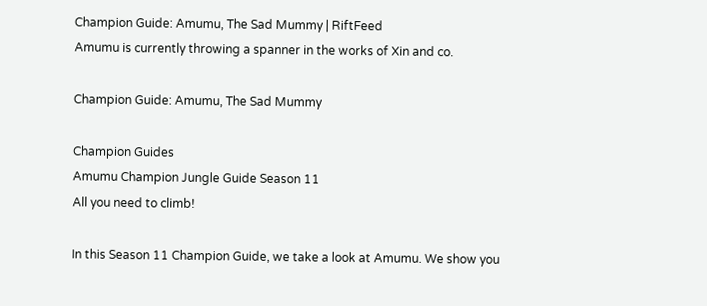Champion Guide: Amumu, The Sad Mummy | RiftFeed
Amumu is currently throwing a spanner in the works of Xin and co.

Champion Guide: Amumu, The Sad Mummy

Champion Guides
Amumu Champion Jungle Guide Season 11
All you need to climb!

In this Season 11 Champion Guide, we take a look at Amumu. We show you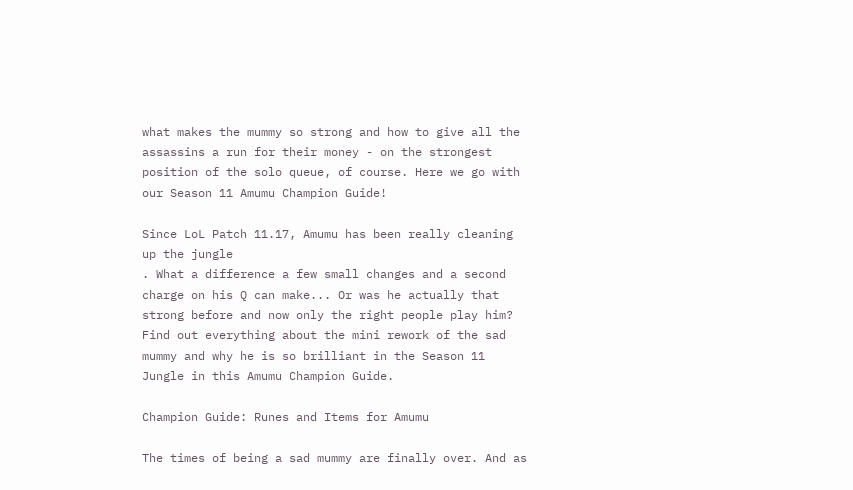what makes the mummy so strong and how to give all the assassins a run for their money - on the strongest position of the solo queue, of course. Here we go with our Season 11 Amumu Champion Guide!

Since LoL Patch 11.17, Amumu has been really cleaning up the jungle
. What a difference a few small changes and a second charge on his Q can make... Or was he actually that strong before and now only the right people play him? Find out everything about the mini rework of the sad mummy and why he is so brilliant in the Season 11 Jungle in this Amumu Champion Guide.

Champion Guide: Runes and Items for Amumu

The times of being a sad mummy are finally over. And as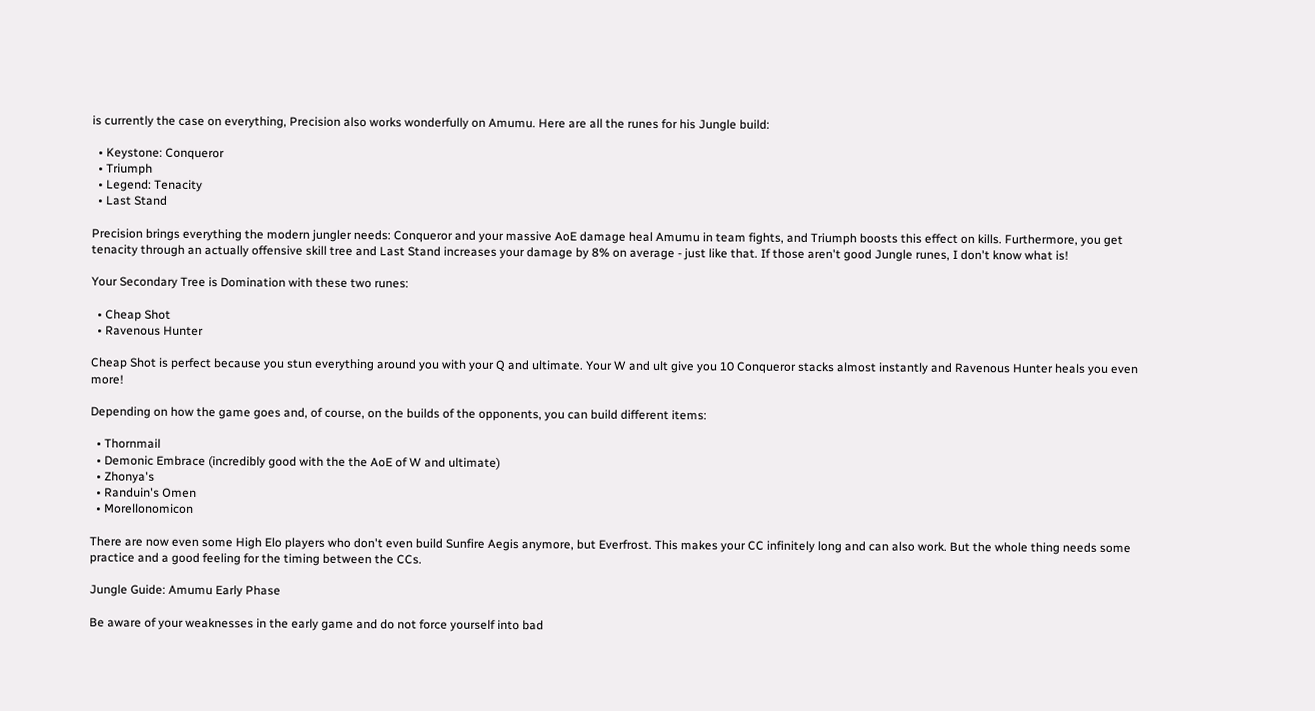is currently the case on everything, Precision also works wonderfully on Amumu. Here are all the runes for his Jungle build:

  • Keystone: Conqueror
  • Triumph
  • Legend: Tenacity
  • Last Stand

Precision brings everything the modern jungler needs: Conqueror and your massive AoE damage heal Amumu in team fights, and Triumph boosts this effect on kills. Furthermore, you get tenacity through an actually offensive skill tree and Last Stand increases your damage by 8% on average - just like that. If those aren't good Jungle runes, I don't know what is!

Your Secondary Tree is Domination with these two runes:

  • Cheap Shot
  • Ravenous Hunter

Cheap Shot is perfect because you stun everything around you with your Q and ultimate. Your W and ult give you 10 Conqueror stacks almost instantly and Ravenous Hunter heals you even more!

Depending on how the game goes and, of course, on the builds of the opponents, you can build different items:

  • Thornmail
  • Demonic Embrace (incredibly good with the the AoE of W and ultimate)
  • Zhonya's
  • Randuin's Omen
  • Morellonomicon

There are now even some High Elo players who don't even build Sunfire Aegis anymore, but Everfrost. This makes your CC infinitely long and can also work. But the whole thing needs some practice and a good feeling for the timing between the CCs.

Jungle Guide: Amumu Early Phase

Be aware of your weaknesses in the early game and do not force yourself into bad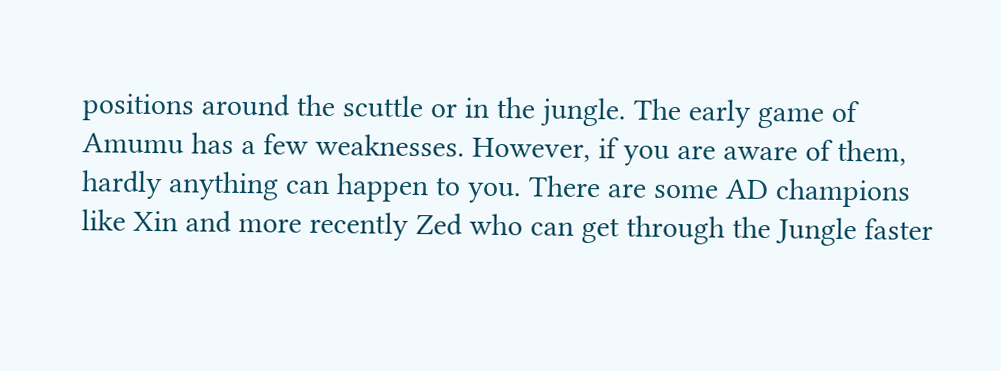positions around the scuttle or in the jungle. The early game of Amumu has a few weaknesses. However, if you are aware of them, hardly anything can happen to you. There are some AD champions like Xin and more recently Zed who can get through the Jungle faster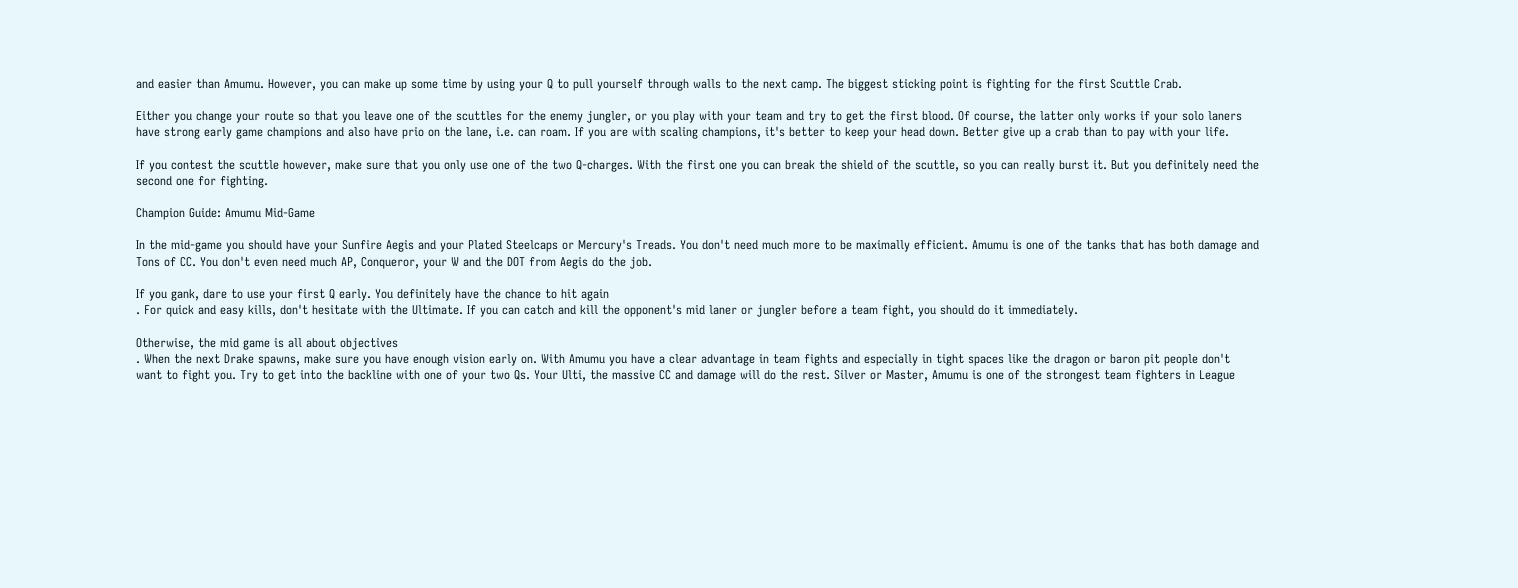and easier than Amumu. However, you can make up some time by using your Q to pull yourself through walls to the next camp. The biggest sticking point is fighting for the first Scuttle Crab.

Either you change your route so that you leave one of the scuttles for the enemy jungler, or you play with your team and try to get the first blood. Of course, the latter only works if your solo laners have strong early game champions and also have prio on the lane, i.e. can roam. If you are with scaling champions, it's better to keep your head down. Better give up a crab than to pay with your life.

If you contest the scuttle however, make sure that you only use one of the two Q-charges. With the first one you can break the shield of the scuttle, so you can really burst it. But you definitely need the second one for fighting.

Champion Guide: Amumu Mid-Game

In the mid-game you should have your Sunfire Aegis and your Plated Steelcaps or Mercury's Treads. You don't need much more to be maximally efficient. Amumu is one of the tanks that has both damage and Tons of CC. You don't even need much AP, Conqueror, your W and the DOT from Aegis do the job.

If you gank, dare to use your first Q early. You definitely have the chance to hit again
. For quick and easy kills, don't hesitate with the Ultimate. If you can catch and kill the opponent's mid laner or jungler before a team fight, you should do it immediately.

Otherwise, the mid game is all about objectives
. When the next Drake spawns, make sure you have enough vision early on. With Amumu you have a clear advantage in team fights and especially in tight spaces like the dragon or baron pit people don't want to fight you. Try to get into the backline with one of your two Qs. Your Ulti, the massive CC and damage will do the rest. Silver or Master, Amumu is one of the strongest team fighters in League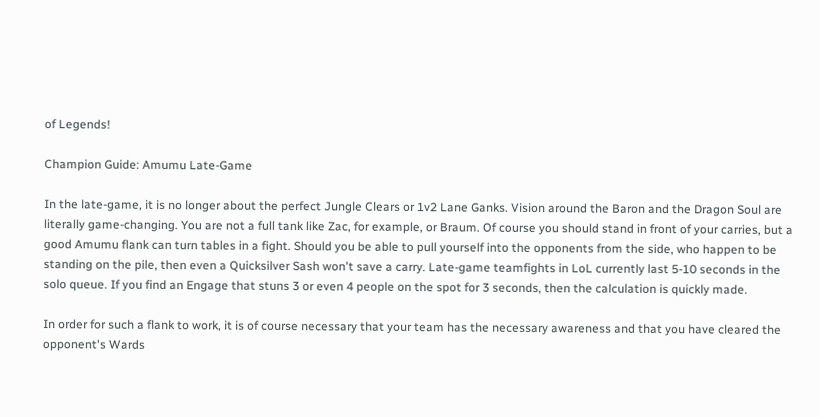of Legends!

Champion Guide: Amumu Late-Game

In the late-game, it is no longer about the perfect Jungle Clears or 1v2 Lane Ganks. Vision around the Baron and the Dragon Soul are literally game-changing. You are not a full tank like Zac, for example, or Braum. Of course you should stand in front of your carries, but a good Amumu flank can turn tables in a fight. Should you be able to pull yourself into the opponents from the side, who happen to be standing on the pile, then even a Quicksilver Sash won't save a carry. Late-game teamfights in LoL currently last 5-10 seconds in the solo queue. If you find an Engage that stuns 3 or even 4 people on the spot for 3 seconds, then the calculation is quickly made.

In order for such a flank to work, it is of course necessary that your team has the necessary awareness and that you have cleared the opponent's Wards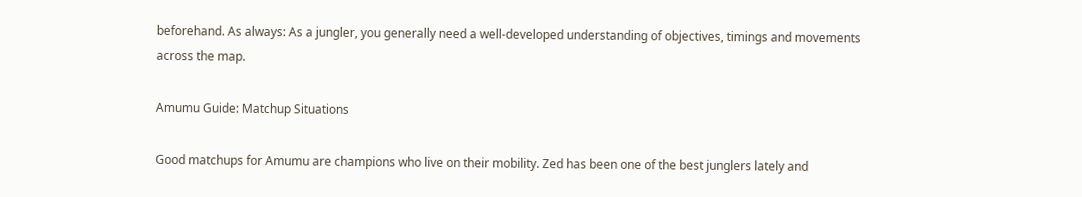beforehand. As always: As a jungler, you generally need a well-developed understanding of objectives, timings and movements across the map.

Amumu Guide: Matchup Situations

Good matchups for Amumu are champions who live on their mobility. Zed has been one of the best junglers lately and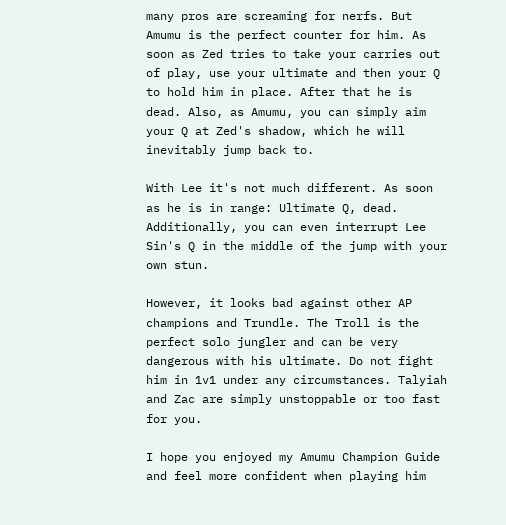many pros are screaming for nerfs. But Amumu is the perfect counter for him. As soon as Zed tries to take your carries out of play, use your ultimate and then your Q to hold him in place. After that he is dead. Also, as Amumu, you can simply aim your Q at Zed's shadow, which he will inevitably jump back to.

With Lee it's not much different. As soon as he is in range: Ultimate Q, dead. Additionally, you can even interrupt Lee Sin's Q in the middle of the jump with your own stun.

However, it looks bad against other AP champions and Trundle. The Troll is the perfect solo jungler and can be very dangerous with his ultimate. Do not fight him in 1v1 under any circumstances. Talyiah and Zac are simply unstoppable or too fast for you.

I hope you enjoyed my Amumu Champion Guide and feel more confident when playing him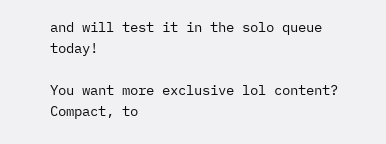and will test it in the solo queue today!

You want more exclusive lol content? Compact, to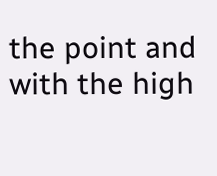the point and with the high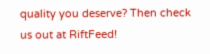quality you deserve? Then check us out at RiftFeed!